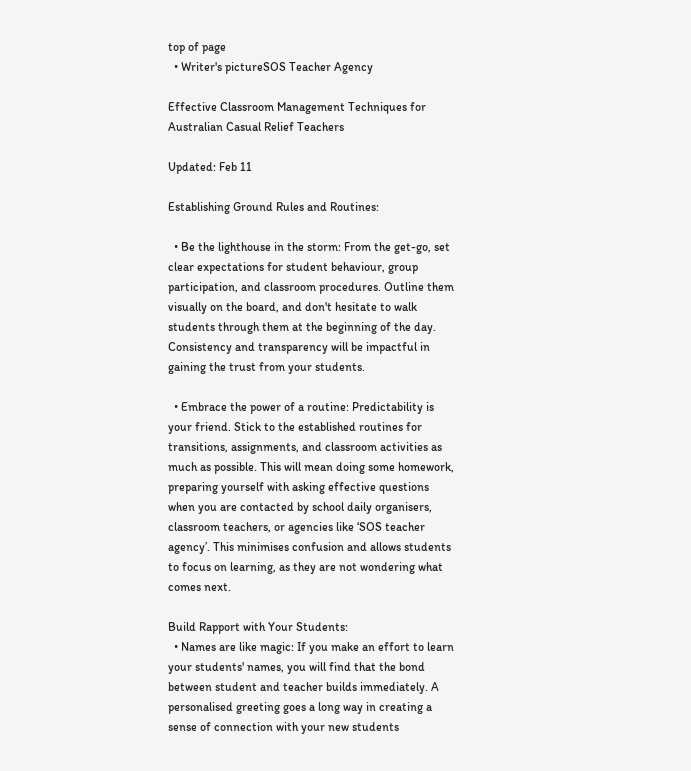top of page
  • Writer's pictureSOS Teacher Agency

Effective Classroom Management Techniques for Australian Casual Relief Teachers

Updated: Feb 11

Establishing Ground Rules and Routines:

  • Be the lighthouse in the storm: From the get-go, set clear expectations for student behaviour, group participation, and classroom procedures. Outline them visually on the board, and don't hesitate to walk students through them at the beginning of the day. Consistency and transparency will be impactful in gaining the trust from your students.

  • Embrace the power of a routine: Predictability is your friend. Stick to the established routines for transitions, assignments, and classroom activities as much as possible. This will mean doing some homework, preparing yourself with asking effective questions when you are contacted by school daily organisers, classroom teachers, or agencies like ‘SOS teacher agency’. This minimises confusion and allows students to focus on learning, as they are not wondering what comes next.

Build Rapport with Your Students:
  • Names are like magic: If you make an effort to learn your students' names, you will find that the bond between student and teacher builds immediately. A personalised greeting goes a long way in creating a sense of connection with your new students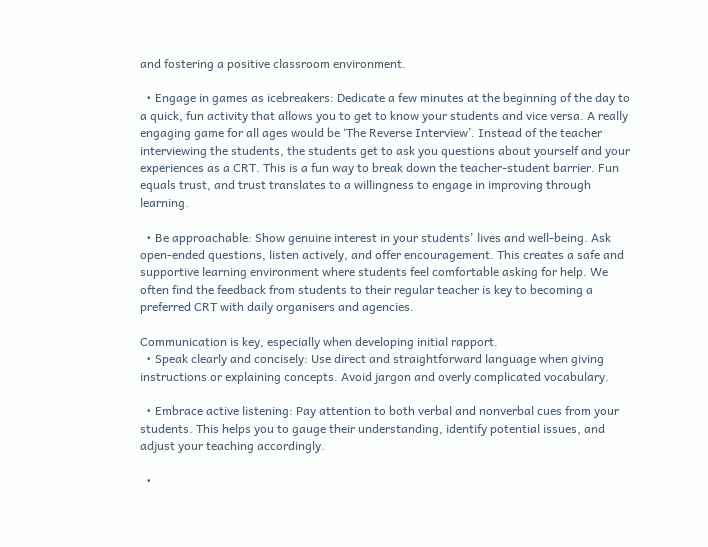and fostering a positive classroom environment.

  • Engage in games as icebreakers: Dedicate a few minutes at the beginning of the day to a quick, fun activity that allows you to get to know your students and vice versa. A really engaging game for all ages would be ‘The Reverse Interview’. Instead of the teacher interviewing the students, the students get to ask you questions about yourself and your experiences as a CRT. This is a fun way to break down the teacher-student barrier. Fun equals trust, and trust translates to a willingness to engage in improving through learning.

  • Be approachable: Show genuine interest in your students' lives and well-being. Ask open-ended questions, listen actively, and offer encouragement. This creates a safe and supportive learning environment where students feel comfortable asking for help. We often find the feedback from students to their regular teacher is key to becoming a preferred CRT with daily organisers and agencies.

Communication is key, especially when developing initial rapport.
  • Speak clearly and concisely: Use direct and straightforward language when giving instructions or explaining concepts. Avoid jargon and overly complicated vocabulary.

  • Embrace active listening: Pay attention to both verbal and nonverbal cues from your students. This helps you to gauge their understanding, identify potential issues, and adjust your teaching accordingly.

  •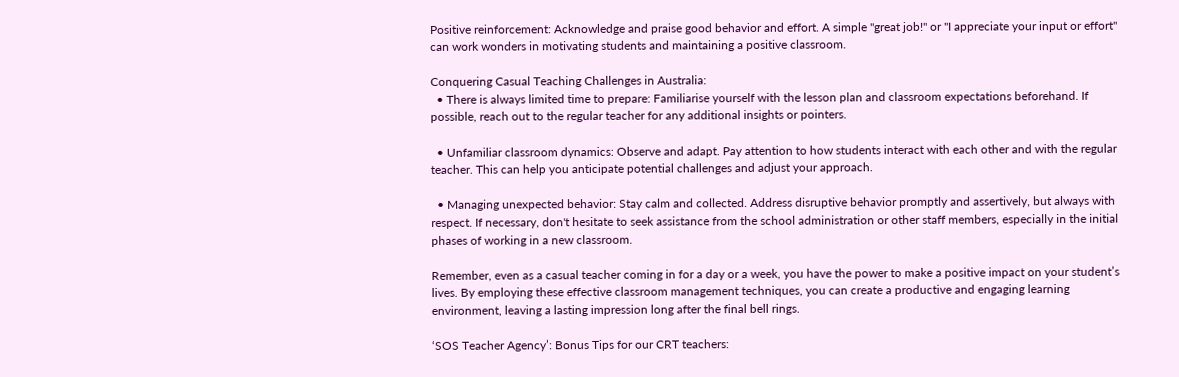Positive reinforcement: Acknowledge and praise good behavior and effort. A simple "great job!" or "I appreciate your input or effort" can work wonders in motivating students and maintaining a positive classroom.

Conquering Casual Teaching Challenges in Australia:
  • There is always limited time to prepare: Familiarise yourself with the lesson plan and classroom expectations beforehand. If possible, reach out to the regular teacher for any additional insights or pointers.

  • Unfamiliar classroom dynamics: Observe and adapt. Pay attention to how students interact with each other and with the regular teacher. This can help you anticipate potential challenges and adjust your approach.

  • Managing unexpected behavior: Stay calm and collected. Address disruptive behavior promptly and assertively, but always with respect. If necessary, don't hesitate to seek assistance from the school administration or other staff members, especially in the initial phases of working in a new classroom.

Remember, even as a casual teacher coming in for a day or a week, you have the power to make a positive impact on your student’s lives. By employing these effective classroom management techniques, you can create a productive and engaging learning environment, leaving a lasting impression long after the final bell rings.

‘SOS Teacher Agency’: Bonus Tips for our CRT teachers: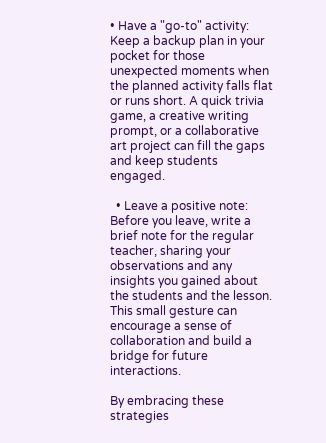• Have a "go-to" activity: Keep a backup plan in your pocket for those unexpected moments when the planned activity falls flat or runs short. A quick trivia game, a creative writing prompt, or a collaborative art project can fill the gaps and keep students engaged.

  • Leave a positive note: Before you leave, write a brief note for the regular teacher, sharing your observations and any insights you gained about the students and the lesson. This small gesture can encourage a sense of collaboration and build a bridge for future interactions.

By embracing these strategies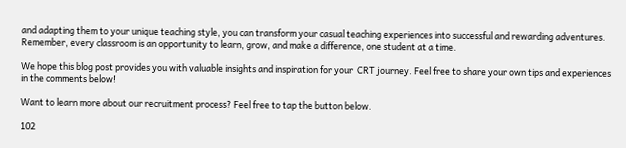and adapting them to your unique teaching style, you can transform your casual teaching experiences into successful and rewarding adventures. Remember, every classroom is an opportunity to learn, grow, and make a difference, one student at a time.

We hope this blog post provides you with valuable insights and inspiration for your  CRT journey. Feel free to share your own tips and experiences in the comments below!

Want to learn more about our recruitment process? Feel free to tap the button below.

102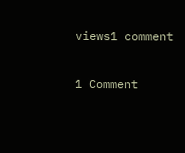views1 comment

1 Comment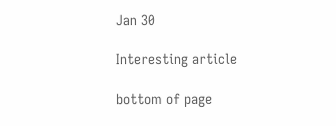Jan 30

Interesting article

bottom of page